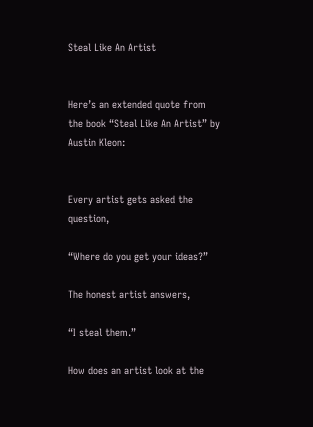Steal Like An Artist


Here’s an extended quote from the book “Steal Like An Artist” by Austin Kleon:


Every artist gets asked the question,

“Where do you get your ideas?”

The honest artist answers,

“I steal them.”

How does an artist look at the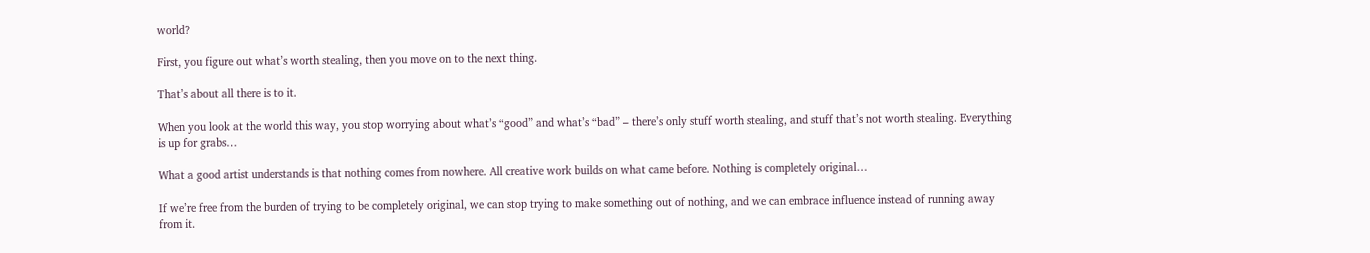world?

First, you figure out what’s worth stealing, then you move on to the next thing.

That’s about all there is to it.

When you look at the world this way, you stop worrying about what’s “good” and what’s “bad” – there’s only stuff worth stealing, and stuff that’s not worth stealing. Everything is up for grabs…

What a good artist understands is that nothing comes from nowhere. All creative work builds on what came before. Nothing is completely original…

If we’re free from the burden of trying to be completely original, we can stop trying to make something out of nothing, and we can embrace influence instead of running away from it.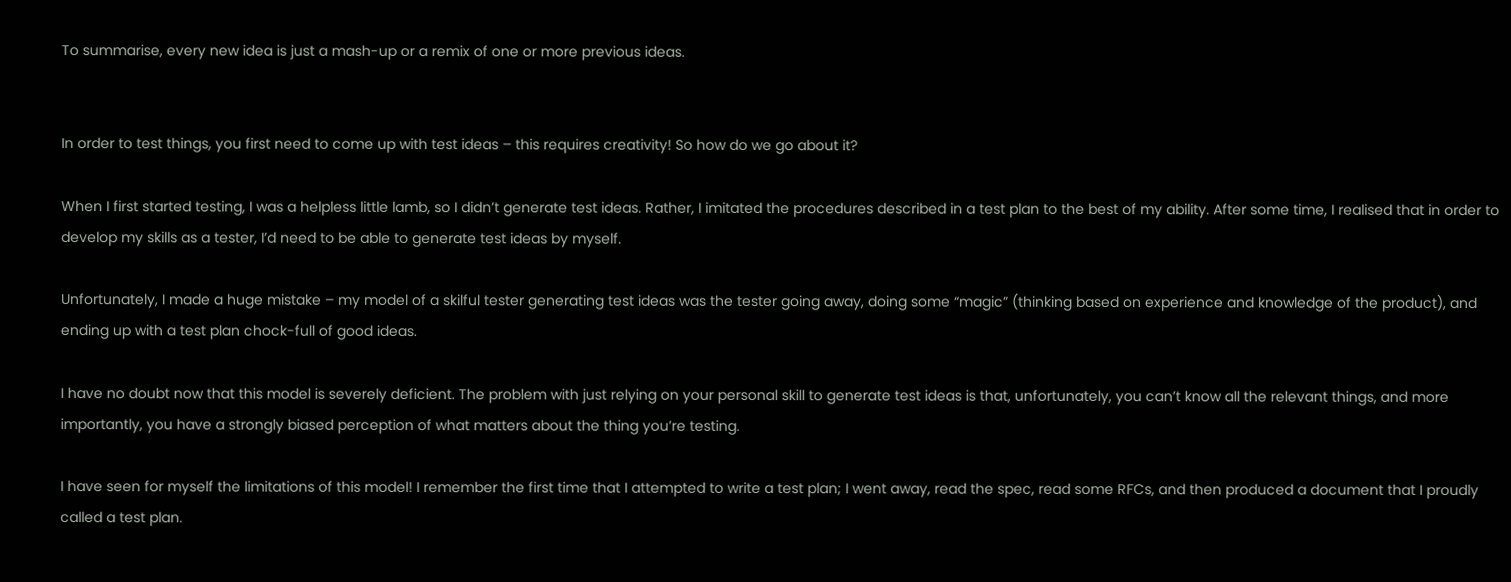To summarise, every new idea is just a mash-up or a remix of one or more previous ideas.


In order to test things, you first need to come up with test ideas – this requires creativity! So how do we go about it?

When I first started testing, I was a helpless little lamb, so I didn’t generate test ideas. Rather, I imitated the procedures described in a test plan to the best of my ability. After some time, I realised that in order to develop my skills as a tester, I’d need to be able to generate test ideas by myself.

Unfortunately, I made a huge mistake – my model of a skilful tester generating test ideas was the tester going away, doing some “magic” (thinking based on experience and knowledge of the product), and ending up with a test plan chock-full of good ideas.

I have no doubt now that this model is severely deficient. The problem with just relying on your personal skill to generate test ideas is that, unfortunately, you can’t know all the relevant things, and more importantly, you have a strongly biased perception of what matters about the thing you’re testing.

I have seen for myself the limitations of this model! I remember the first time that I attempted to write a test plan; I went away, read the spec, read some RFCs, and then produced a document that I proudly called a test plan.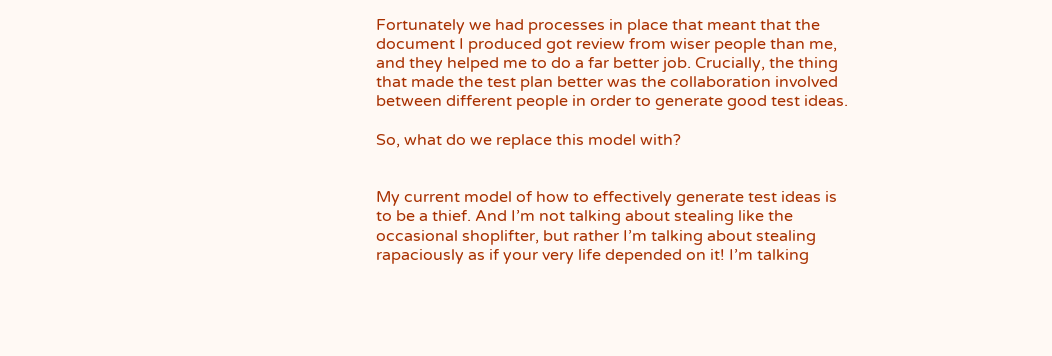Fortunately we had processes in place that meant that the document I produced got review from wiser people than me, and they helped me to do a far better job. Crucially, the thing that made the test plan better was the collaboration involved between different people in order to generate good test ideas.

So, what do we replace this model with?


My current model of how to effectively generate test ideas is to be a thief. And I’m not talking about stealing like the occasional shoplifter, but rather I’m talking about stealing rapaciously as if your very life depended on it! I’m talking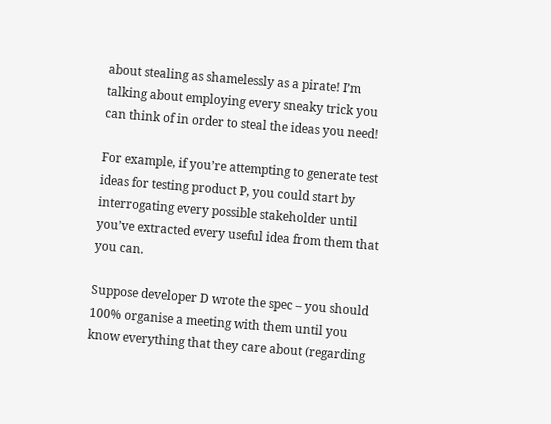about stealing as shamelessly as a pirate! I’m talking about employing every sneaky trick you can think of in order to steal the ideas you need!

For example, if you’re attempting to generate test ideas for testing product P, you could start by interrogating every possible stakeholder until you’ve extracted every useful idea from them that you can.

Suppose developer D wrote the spec – you should 100% organise a meeting with them until you know everything that they care about (regarding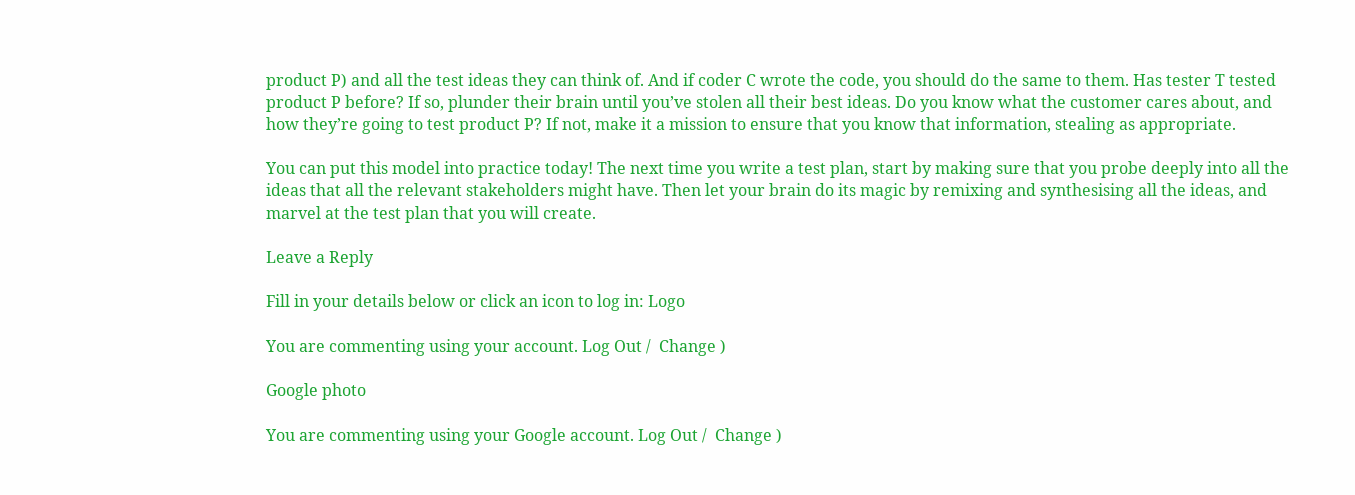product P) and all the test ideas they can think of. And if coder C wrote the code, you should do the same to them. Has tester T tested product P before? If so, plunder their brain until you’ve stolen all their best ideas. Do you know what the customer cares about, and how they’re going to test product P? If not, make it a mission to ensure that you know that information, stealing as appropriate.

You can put this model into practice today! The next time you write a test plan, start by making sure that you probe deeply into all the ideas that all the relevant stakeholders might have. Then let your brain do its magic by remixing and synthesising all the ideas, and marvel at the test plan that you will create.

Leave a Reply

Fill in your details below or click an icon to log in: Logo

You are commenting using your account. Log Out /  Change )

Google photo

You are commenting using your Google account. Log Out /  Change )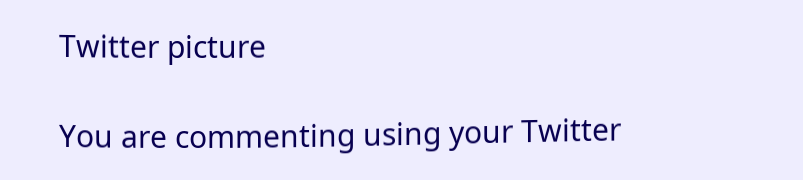Twitter picture

You are commenting using your Twitter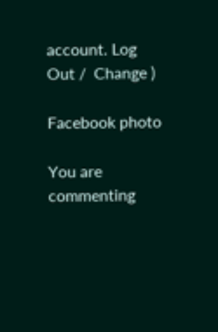account. Log Out /  Change )

Facebook photo

You are commenting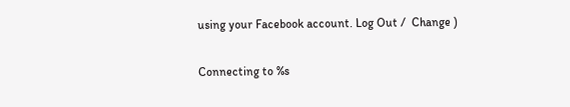using your Facebook account. Log Out /  Change )

Connecting to %s